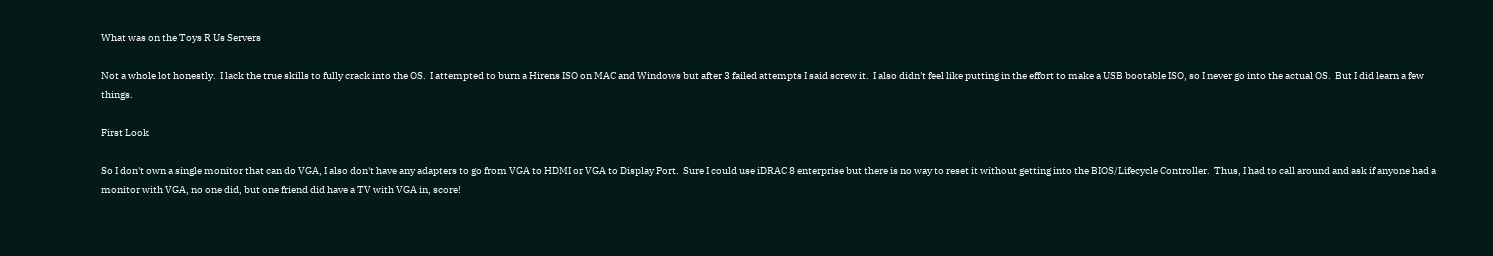What was on the Toys R Us Servers

Not a whole lot honestly.  I lack the true skills to fully crack into the OS.  I attempted to burn a Hirens ISO on MAC and Windows but after 3 failed attempts I said screw it.  I also didn't feel like putting in the effort to make a USB bootable ISO, so I never go into the actual OS.  But I did learn a few things.

First Look

So I don't own a single monitor that can do VGA, I also don't have any adapters to go from VGA to HDMI or VGA to Display Port.  Sure I could use iDRAC 8 enterprise but there is no way to reset it without getting into the BIOS/Lifecycle Controller.  Thus, I had to call around and ask if anyone had a monitor with VGA, no one did, but one friend did have a TV with VGA in, score!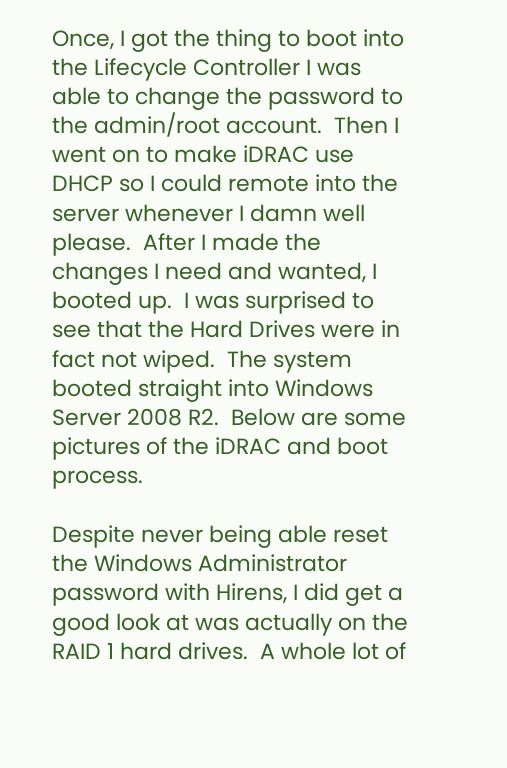Once, I got the thing to boot into the Lifecycle Controller I was able to change the password to the admin/root account.  Then I went on to make iDRAC use DHCP so I could remote into the server whenever I damn well please.  After I made the changes I need and wanted, I booted up.  I was surprised to see that the Hard Drives were in fact not wiped.  The system booted straight into Windows Server 2008 R2.  Below are some pictures of the iDRAC and boot process.

Despite never being able reset the Windows Administrator password with Hirens, I did get a good look at was actually on the RAID 1 hard drives.  A whole lot of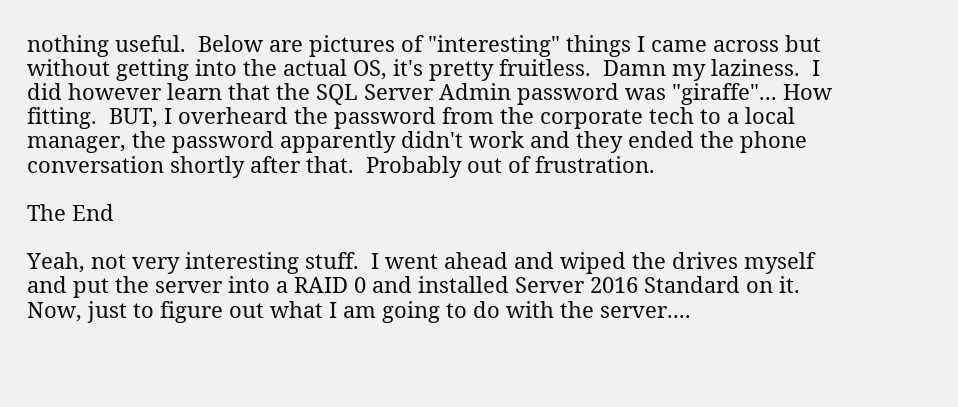nothing useful.  Below are pictures of "interesting" things I came across but without getting into the actual OS, it's pretty fruitless.  Damn my laziness.  I did however learn that the SQL Server Admin password was "giraffe"... How fitting.  BUT, I overheard the password from the corporate tech to a local manager, the password apparently didn't work and they ended the phone conversation shortly after that.  Probably out of frustration.

The End

Yeah, not very interesting stuff.  I went ahead and wiped the drives myself and put the server into a RAID 0 and installed Server 2016 Standard on it.  Now, just to figure out what I am going to do with the server....